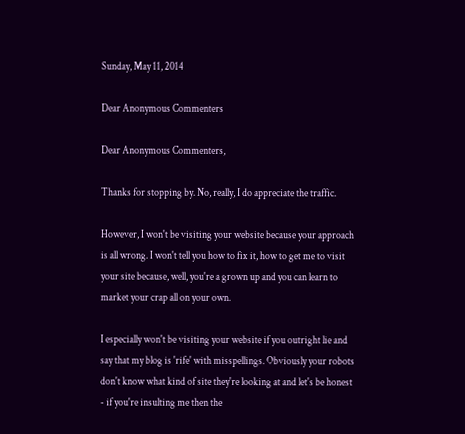Sunday, May 11, 2014

Dear Anonymous Commenters

Dear Anonymous Commenters,

Thanks for stopping by. No, really, I do appreciate the traffic.

However, I won't be visiting your website because your approach is all wrong. I won't tell you how to fix it, how to get me to visit your site because, well, you're a grown up and you can learn to market your crap all on your own.

I especially won't be visiting your website if you outright lie and say that my blog is 'rife' with misspellings. Obviously your robots don't know what kind of site they're looking at and let's be honest - if you're insulting me then the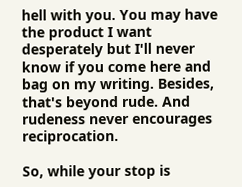hell with you. You may have the product I want desperately but I'll never know if you come here and bag on my writing. Besides, that's beyond rude. And rudeness never encourages reciprocation.

So, while your stop is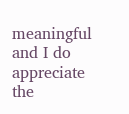meaningful and I do appreciate the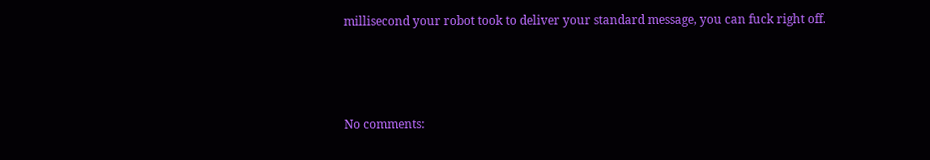millisecond your robot took to deliver your standard message, you can fuck right off.



No comments: